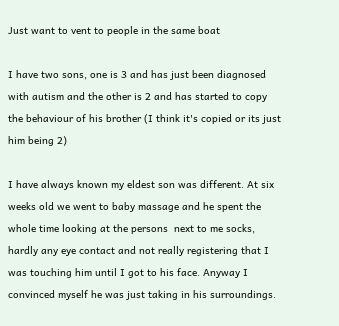Just want to vent to people in the same boat

I have two sons, one is 3 and has just been diagnosed with autism and the other is 2 and has started to copy the behaviour of his brother (I think it's copied or its just him being 2)

I have always known my eldest son was different. At six weeks old we went to baby massage and he spent the whole time looking at the persons  next to me socks, hardly any eye contact and not really registering that I was touching him until I got to his face. Anyway I convinced myself he was just taking in his surroundings.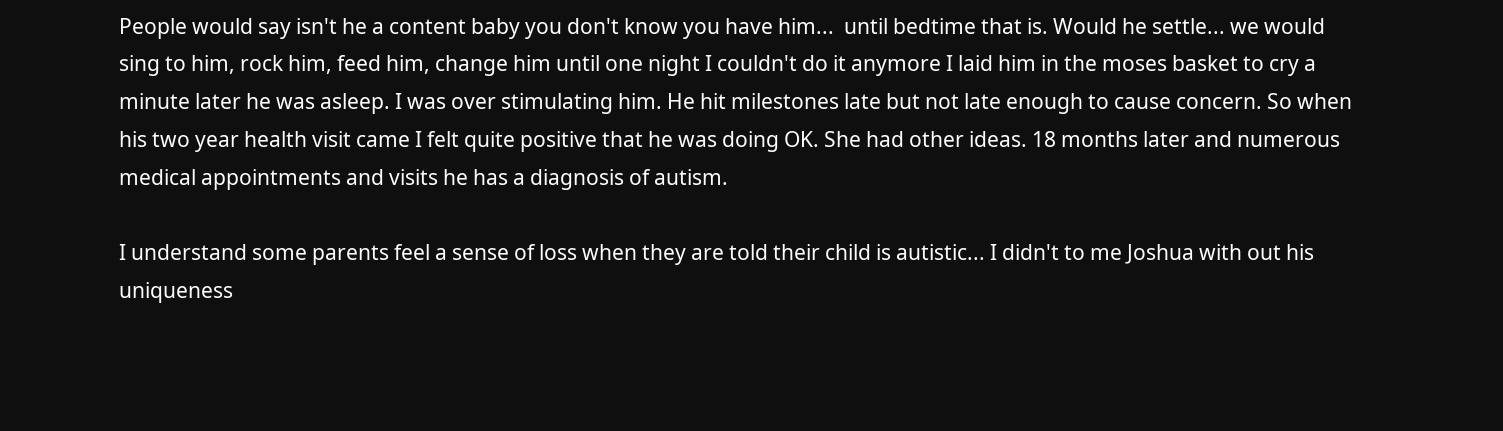People would say isn't he a content baby you don't know you have him...  until bedtime that is. Would he settle... we would sing to him, rock him, feed him, change him until one night I couldn't do it anymore I laid him in the moses basket to cry a minute later he was asleep. I was over stimulating him. He hit milestones late but not late enough to cause concern. So when his two year health visit came I felt quite positive that he was doing OK. She had other ideas. 18 months later and numerous medical appointments and visits he has a diagnosis of autism.

I understand some parents feel a sense of loss when they are told their child is autistic... I didn't to me Joshua with out his uniqueness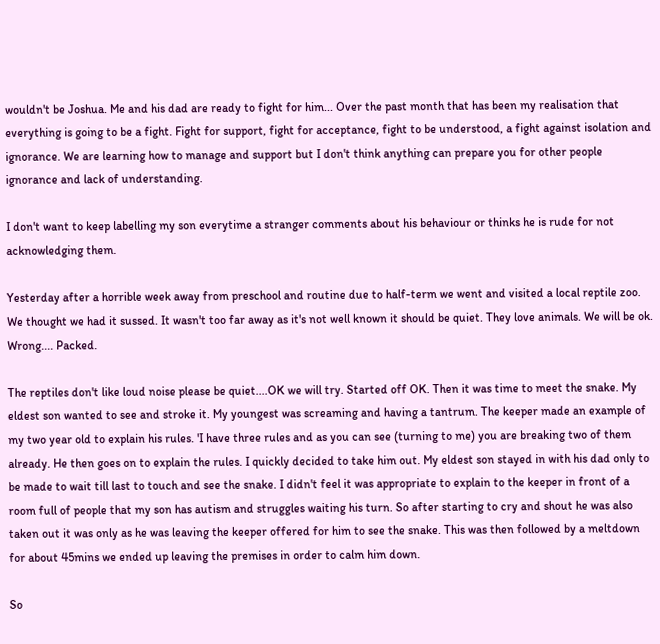wouldn't be Joshua. Me and his dad are ready to fight for him... Over the past month that has been my realisation that everything is going to be a fight. Fight for support, fight for acceptance, fight to be understood, a fight against isolation and ignorance. We are learning how to manage and support but I don't think anything can prepare you for other people ignorance and lack of understanding.

I don't want to keep labelling my son everytime a stranger comments about his behaviour or thinks he is rude for not acknowledging them.

Yesterday after a horrible week away from preschool and routine due to half-term we went and visited a local reptile zoo. We thought we had it sussed. It wasn't too far away as it's not well known it should be quiet. They love animals. We will be ok. Wrong.... Packed.

The reptiles don't like loud noise please be quiet....OK we will try. Started off OK. Then it was time to meet the snake. My eldest son wanted to see and stroke it. My youngest was screaming and having a tantrum. The keeper made an example of my two year old to explain his rules. 'I have three rules and as you can see (turning to me) you are breaking two of them already. He then goes on to explain the rules. I quickly decided to take him out. My eldest son stayed in with his dad only to be made to wait till last to touch and see the snake. I didn't feel it was appropriate to explain to the keeper in front of a room full of people that my son has autism and struggles waiting his turn. So after starting to cry and shout he was also taken out it was only as he was leaving the keeper offered for him to see the snake. This was then followed by a meltdown for about 45mins we ended up leaving the premises in order to calm him down.

So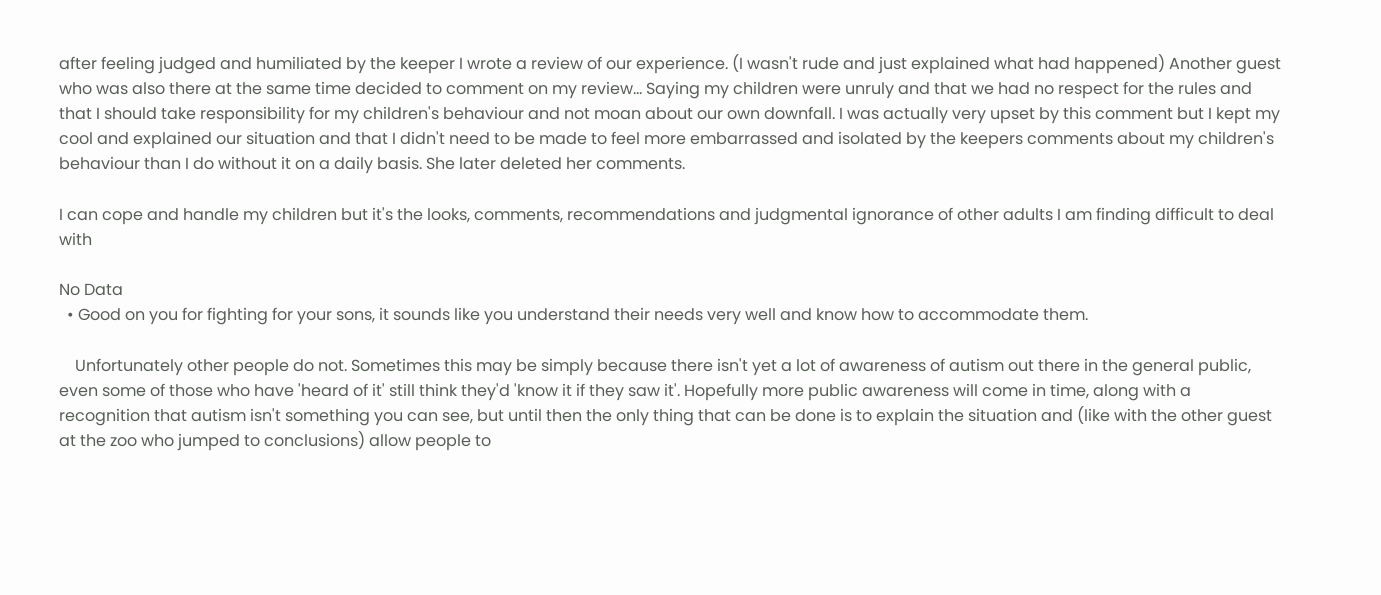after feeling judged and humiliated by the keeper I wrote a review of our experience. (I wasn't rude and just explained what had happened) Another guest who was also there at the same time decided to comment on my review... Saying my children were unruly and that we had no respect for the rules and that I should take responsibility for my children's behaviour and not moan about our own downfall. I was actually very upset by this comment but I kept my cool and explained our situation and that I didn't need to be made to feel more embarrassed and isolated by the keepers comments about my children's behaviour than I do without it on a daily basis. She later deleted her comments.

I can cope and handle my children but it's the looks, comments, recommendations and judgmental ignorance of other adults I am finding difficult to deal with

No Data
  • Good on you for fighting for your sons, it sounds like you understand their needs very well and know how to accommodate them.

    Unfortunately other people do not. Sometimes this may be simply because there isn't yet a lot of awareness of autism out there in the general public, even some of those who have 'heard of it' still think they'd 'know it if they saw it'. Hopefully more public awareness will come in time, along with a recognition that autism isn't something you can see, but until then the only thing that can be done is to explain the situation and (like with the other guest at the zoo who jumped to conclusions) allow people to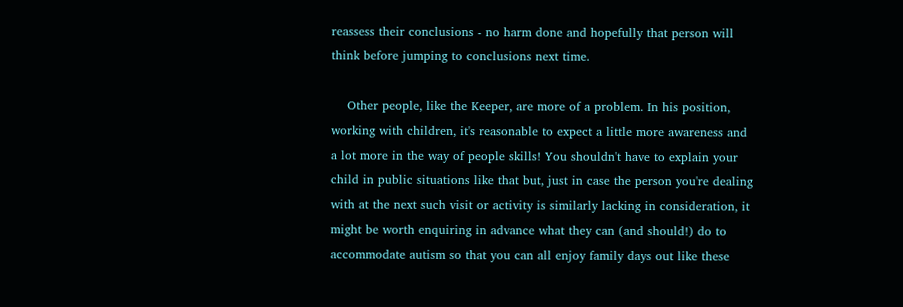reassess their conclusions - no harm done and hopefully that person will think before jumping to conclusions next time.

    Other people, like the Keeper, are more of a problem. In his position, working with children, it's reasonable to expect a little more awareness and a lot more in the way of people skills! You shouldn't have to explain your child in public situations like that but, just in case the person you're dealing with at the next such visit or activity is similarly lacking in consideration, it might be worth enquiring in advance what they can (and should!) do to accommodate autism so that you can all enjoy family days out like these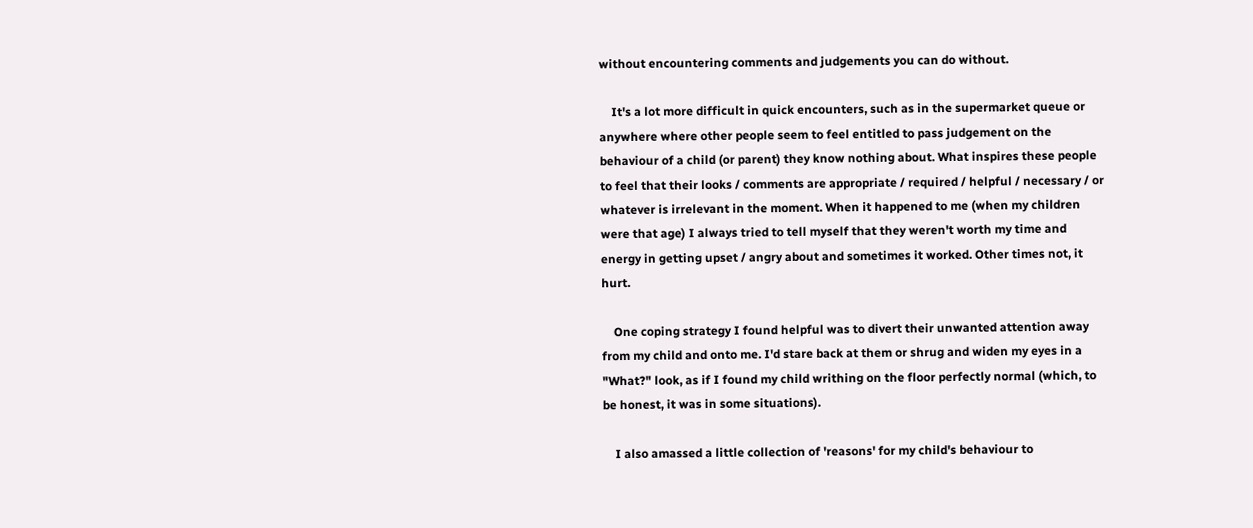without encountering comments and judgements you can do without.

    It's a lot more difficult in quick encounters, such as in the supermarket queue or anywhere where other people seem to feel entitled to pass judgement on the behaviour of a child (or parent) they know nothing about. What inspires these people to feel that their looks / comments are appropriate / required / helpful / necessary / or whatever is irrelevant in the moment. When it happened to me (when my children were that age) I always tried to tell myself that they weren't worth my time and energy in getting upset / angry about and sometimes it worked. Other times not, it hurt.

    One coping strategy I found helpful was to divert their unwanted attention away from my child and onto me. I'd stare back at them or shrug and widen my eyes in a "What?" look, as if I found my child writhing on the floor perfectly normal (which, to be honest, it was in some situations).

    I also amassed a little collection of 'reasons' for my child's behaviour to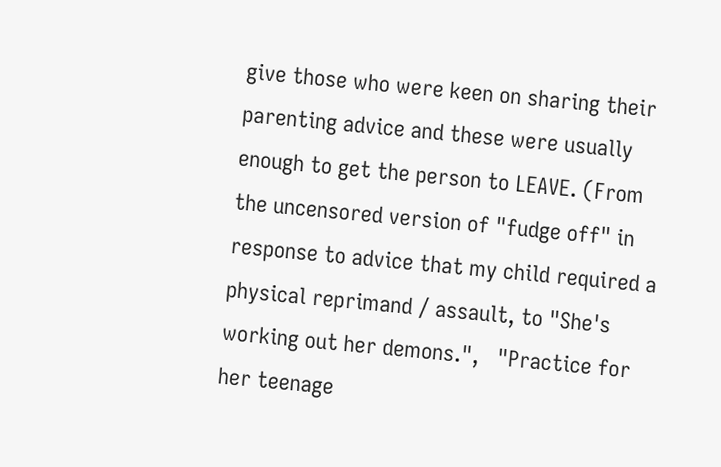give those who were keen on sharing their parenting advice and these were usually enough to get the person to LEAVE. (From the uncensored version of "fudge off" in response to advice that my child required a physical reprimand / assault, to "She's working out her demons.",   "Practice for her teenage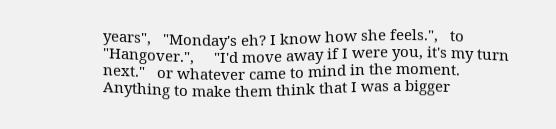years",   "Monday's eh? I know how she feels.",   to "Hangover.",     "I'd move away if I were you, it's my turn next."   or whatever came to mind in the moment. Anything to make them think that I was a bigger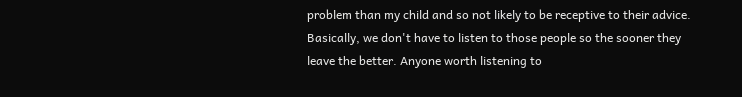problem than my child and so not likely to be receptive to their advice. Basically, we don't have to listen to those people so the sooner they leave the better. Anyone worth listening to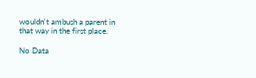wouldn't ambush a parent in that way in the first place.

No Data